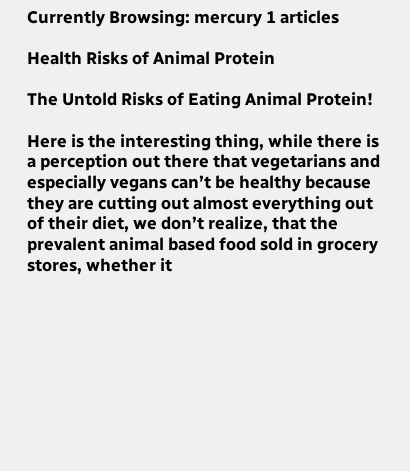Currently Browsing: mercury 1 articles

Health Risks of Animal Protein

The Untold Risks of Eating Animal Protein!

Here is the interesting thing, while there is a perception out there that vegetarians and especially vegans can’t be healthy because they are cutting out almost everything out of their diet, we don’t realize, that the prevalent animal based food sold in grocery stores, whether it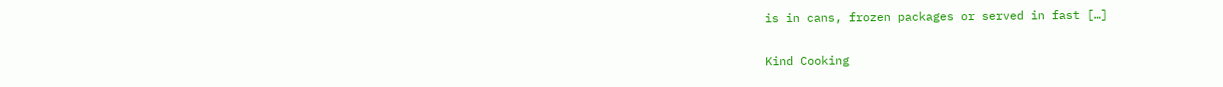is in cans, frozen packages or served in fast […]

Kind Cooking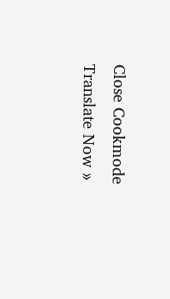Close Cookmode
Translate Now »